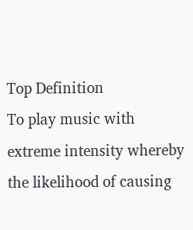Top Definition
To play music with extreme intensity whereby the likelihood of causing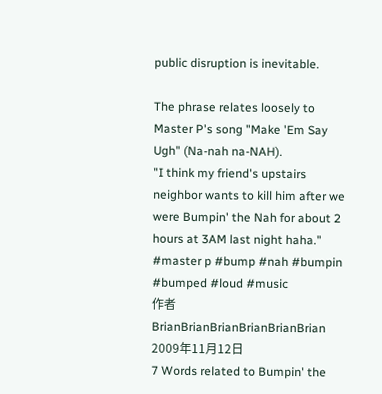public disruption is inevitable.

The phrase relates loosely to Master P's song "Make 'Em Say Ugh" (Na-nah na-NAH).
"I think my friend's upstairs neighbor wants to kill him after we were Bumpin' the Nah for about 2 hours at 3AM last night haha."
#master p #bump #nah #bumpin #bumped #loud #music
作者 BrianBrianBrianBrianBrianBrian 2009年11月12日
7 Words related to Bumpin' the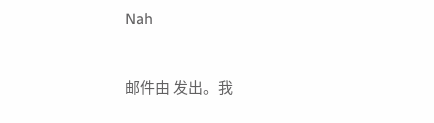Nah


邮件由 发出。我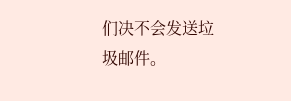们决不会发送垃圾邮件。